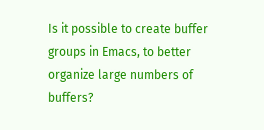Is it possible to create buffer groups in Emacs, to better organize large numbers of buffers?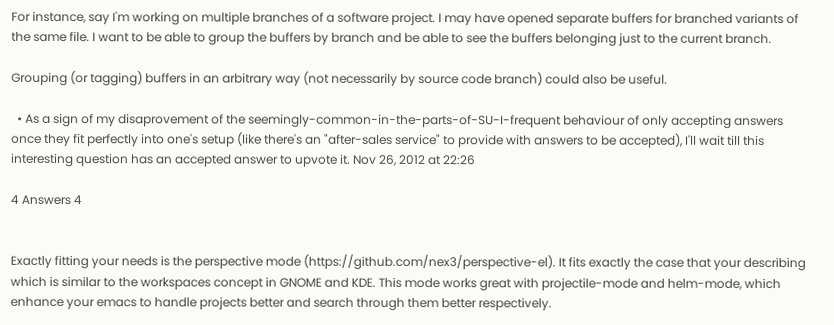For instance, say I'm working on multiple branches of a software project. I may have opened separate buffers for branched variants of the same file. I want to be able to group the buffers by branch and be able to see the buffers belonging just to the current branch.

Grouping (or tagging) buffers in an arbitrary way (not necessarily by source code branch) could also be useful.

  • As a sign of my disaprovement of the seemingly-common-in-the-parts-of-SU-I-frequent behaviour of only accepting answers once they fit perfectly into one's setup (like there's an "after-sales service" to provide with answers to be accepted), I'll wait till this interesting question has an accepted answer to upvote it. Nov 26, 2012 at 22:26

4 Answers 4


Exactly fitting your needs is the perspective mode (https://github.com/nex3/perspective-el). It fits exactly the case that your describing which is similar to the workspaces concept in GNOME and KDE. This mode works great with projectile-mode and helm-mode, which enhance your emacs to handle projects better and search through them better respectively.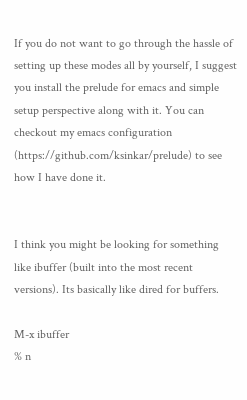If you do not want to go through the hassle of setting up these modes all by yourself, I suggest you install the prelude for emacs and simple setup perspective along with it. You can checkout my emacs configuration (https://github.com/ksinkar/prelude) to see how I have done it.


I think you might be looking for something like ibuffer (built into the most recent versions). Its basically like dired for buffers.

M-x ibuffer
% n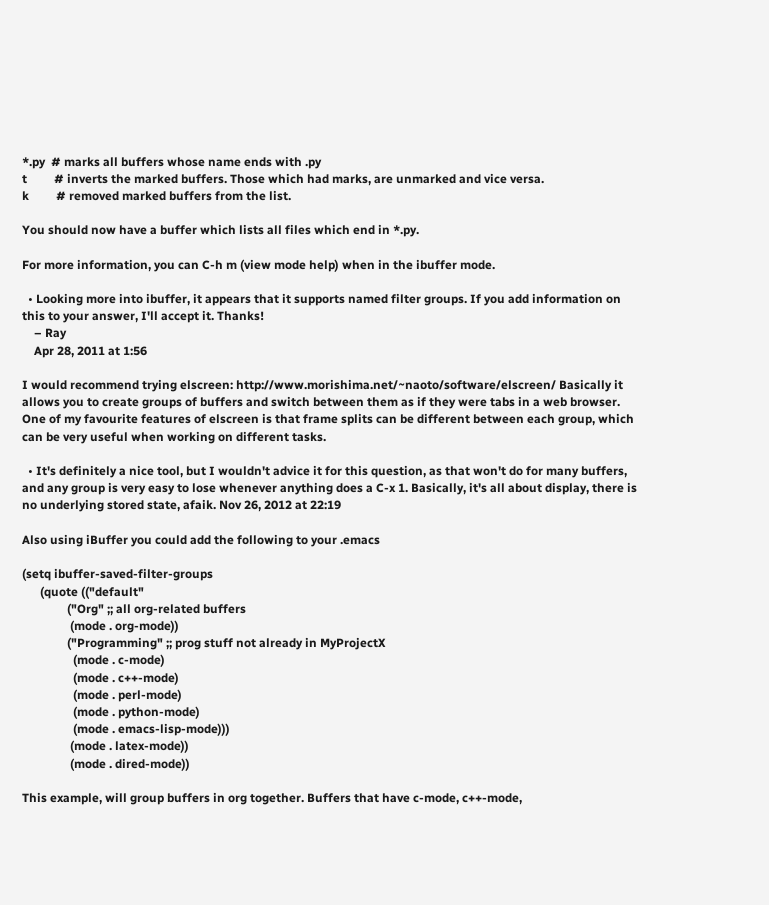*.py  # marks all buffers whose name ends with .py
t         # inverts the marked buffers. Those which had marks, are unmarked and vice versa.
k         # removed marked buffers from the list.

You should now have a buffer which lists all files which end in *.py.

For more information, you can C-h m (view mode help) when in the ibuffer mode.

  • Looking more into ibuffer, it appears that it supports named filter groups. If you add information on this to your answer, I'll accept it. Thanks!
    – Ray
    Apr 28, 2011 at 1:56

I would recommend trying elscreen: http://www.morishima.net/~naoto/software/elscreen/ Basically it allows you to create groups of buffers and switch between them as if they were tabs in a web browser. One of my favourite features of elscreen is that frame splits can be different between each group, which can be very useful when working on different tasks.

  • It's definitely a nice tool, but I wouldn't advice it for this question, as that won't do for many buffers, and any group is very easy to lose whenever anything does a C-x 1. Basically, it's all about display, there is no underlying stored state, afaik. Nov 26, 2012 at 22:19

Also using iBuffer you could add the following to your .emacs

(setq ibuffer-saved-filter-groups
      (quote (("default"
               ("Org" ;; all org-related buffers
                (mode . org-mode))
               ("Programming" ;; prog stuff not already in MyProjectX
                 (mode . c-mode)
                 (mode . c++-mode)
                 (mode . perl-mode)
                 (mode . python-mode)
                 (mode . emacs-lisp-mode)))
                (mode . latex-mode))
                (mode . dired-mode))

This example, will group buffers in org together. Buffers that have c-mode, c++-mode,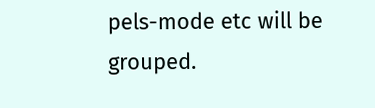pels-mode etc will be grouped.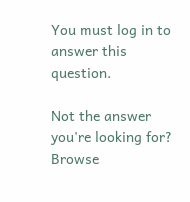You must log in to answer this question.

Not the answer you're looking for? Browse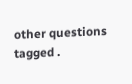other questions tagged .